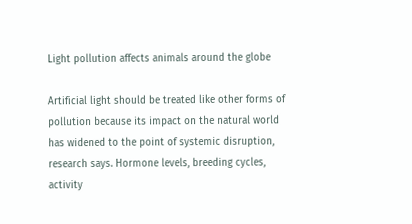Light pollution affects animals around the globe

Artificial light should be treated like other forms of pollution because its impact on the natural world has widened to the point of systemic disruption, research says. Hormone levels, breeding cycles, activity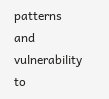patterns and vulnerability to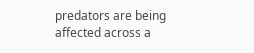predators are being affected across a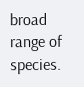broad range of species.